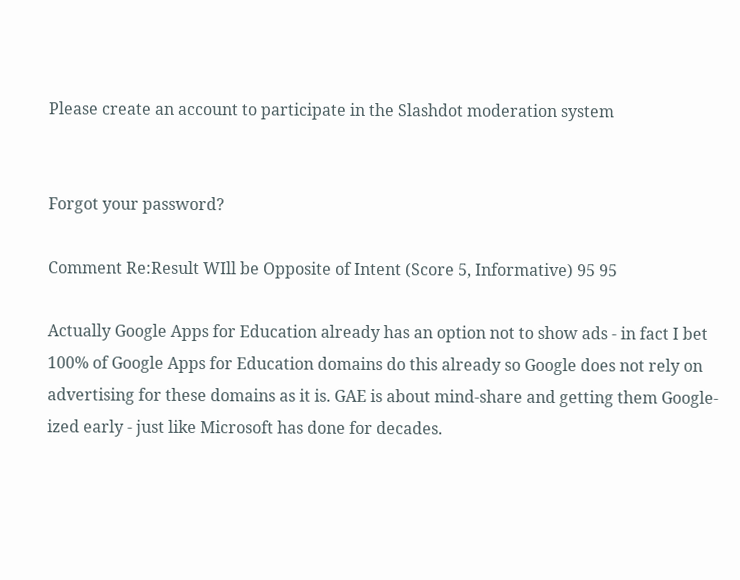Please create an account to participate in the Slashdot moderation system


Forgot your password?

Comment Re:Result WIll be Opposite of Intent (Score 5, Informative) 95 95

Actually Google Apps for Education already has an option not to show ads - in fact I bet 100% of Google Apps for Education domains do this already so Google does not rely on advertising for these domains as it is. GAE is about mind-share and getting them Google-ized early - just like Microsoft has done for decades.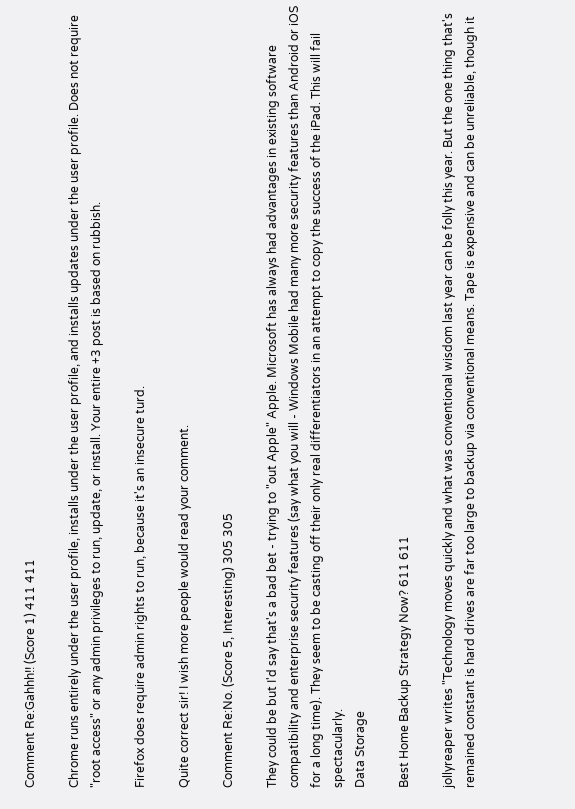Comment Re:Gahhh!! (Score 1) 411 411

Chrome runs entirely under the user profile, installs under the user profile, and installs updates under the user profile. Does not require "root access" or any admin privileges to run, update, or install. Your entire +3 post is based on rubbish.

Firefox does require admin rights to run, because it's an insecure turd.

Quite correct sir! I wish more people would read your comment.

Comment Re:No. (Score 5, Interesting) 305 305

They could be but I'd say that's a bad bet - trying to "out Apple" Apple. Microsoft has always had advantages in existing software compatibility and enterprise security features (say what you will - Windows Mobile had many more security features than Android or iOS for a long time). They seem to be casting off their only real differentiators in an attempt to copy the success of the iPad. This will fail spectacularly.
Data Storage

Best Home Backup Strategy Now? 611 611

jollyreaper writes "Technology moves quickly and what was conventional wisdom last year can be folly this year. But the one thing that's remained constant is hard drives are far too large to backup via conventional means. Tape is expensive and can be unreliable, though it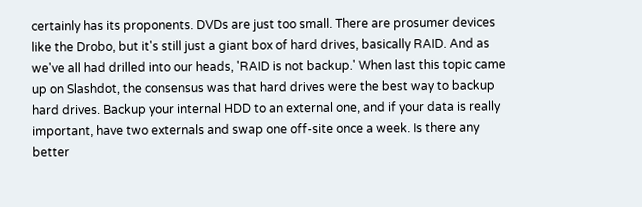certainly has its proponents. DVDs are just too small. There are prosumer devices like the Drobo, but it's still just a giant box of hard drives, basically RAID. And as we've all had drilled into our heads, 'RAID is not backup.' When last this topic came up on Slashdot, the consensus was that hard drives were the best way to backup hard drives. Backup your internal HDD to an external one, and if your data is really important, have two externals and swap one off-site once a week. Is there any better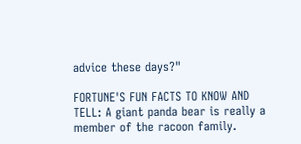advice these days?"

FORTUNE'S FUN FACTS TO KNOW AND TELL: A giant panda bear is really a member of the racoon family.